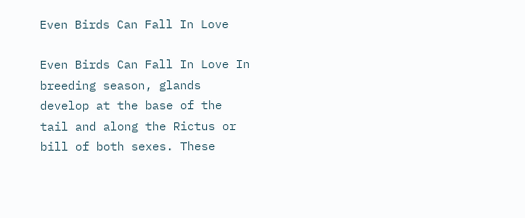Even Birds Can Fall In Love

Even Birds Can Fall In Love In breeding season, glands develop at the base of the tail and along the Rictus or bill of both sexes. These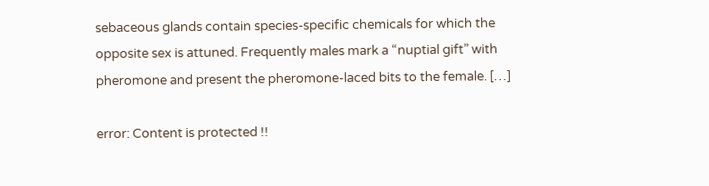sebaceous glands contain species-specific chemicals for which the opposite sex is attuned. Frequently males mark a “nuptial gift” with pheromone and present the pheromone-laced bits to the female. […]

error: Content is protected !!